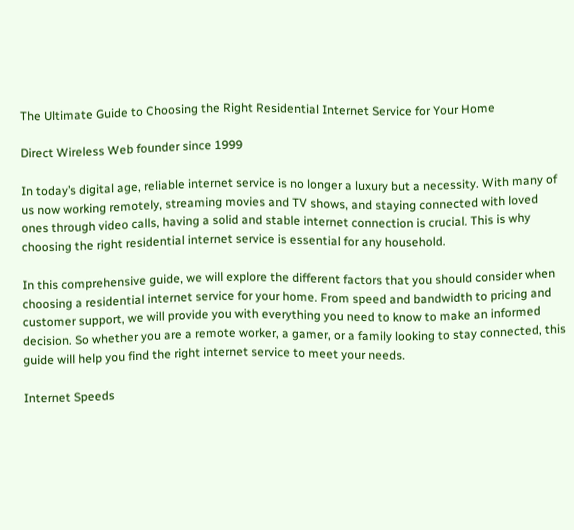The Ultimate Guide to Choosing the Right Residential Internet Service for Your Home

Direct Wireless Web founder since 1999

In today’s digital age, reliable internet service is no longer a luxury but a necessity. With many of us now working remotely, streaming movies and TV shows, and staying connected with loved ones through video calls, having a solid and stable internet connection is crucial. This is why choosing the right residential internet service is essential for any household.

In this comprehensive guide, we will explore the different factors that you should consider when choosing a residential internet service for your home. From speed and bandwidth to pricing and customer support, we will provide you with everything you need to know to make an informed decision. So whether you are a remote worker, a gamer, or a family looking to stay connected, this guide will help you find the right internet service to meet your needs.

Internet Speeds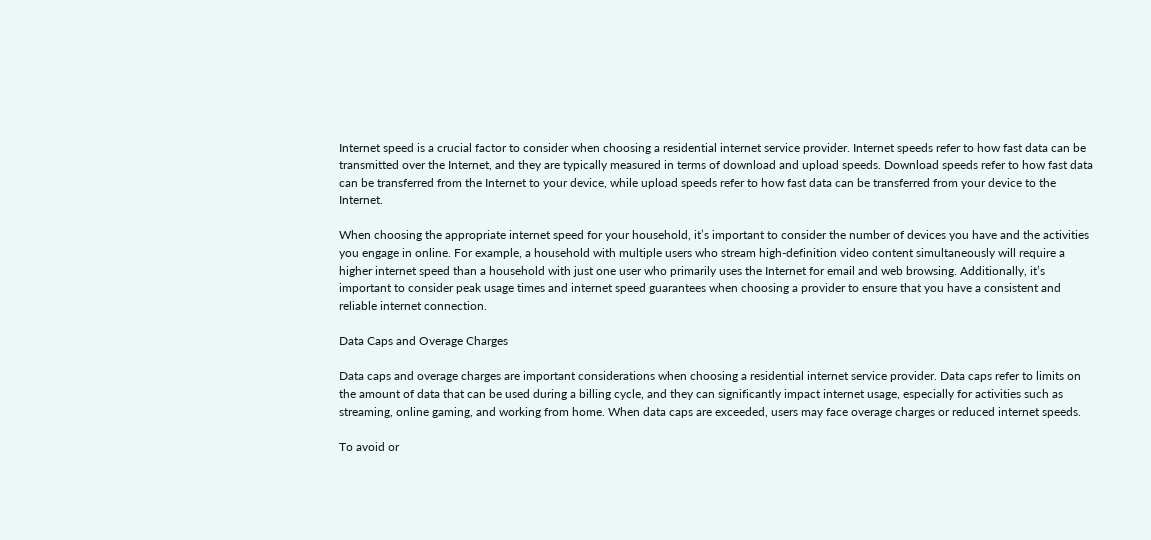Internet speed is a crucial factor to consider when choosing a residential internet service provider. Internet speeds refer to how fast data can be transmitted over the Internet, and they are typically measured in terms of download and upload speeds. Download speeds refer to how fast data can be transferred from the Internet to your device, while upload speeds refer to how fast data can be transferred from your device to the Internet.

When choosing the appropriate internet speed for your household, it’s important to consider the number of devices you have and the activities you engage in online. For example, a household with multiple users who stream high-definition video content simultaneously will require a higher internet speed than a household with just one user who primarily uses the Internet for email and web browsing. Additionally, it’s important to consider peak usage times and internet speed guarantees when choosing a provider to ensure that you have a consistent and reliable internet connection.

Data Caps and Overage Charges

Data caps and overage charges are important considerations when choosing a residential internet service provider. Data caps refer to limits on the amount of data that can be used during a billing cycle, and they can significantly impact internet usage, especially for activities such as streaming, online gaming, and working from home. When data caps are exceeded, users may face overage charges or reduced internet speeds.

To avoid or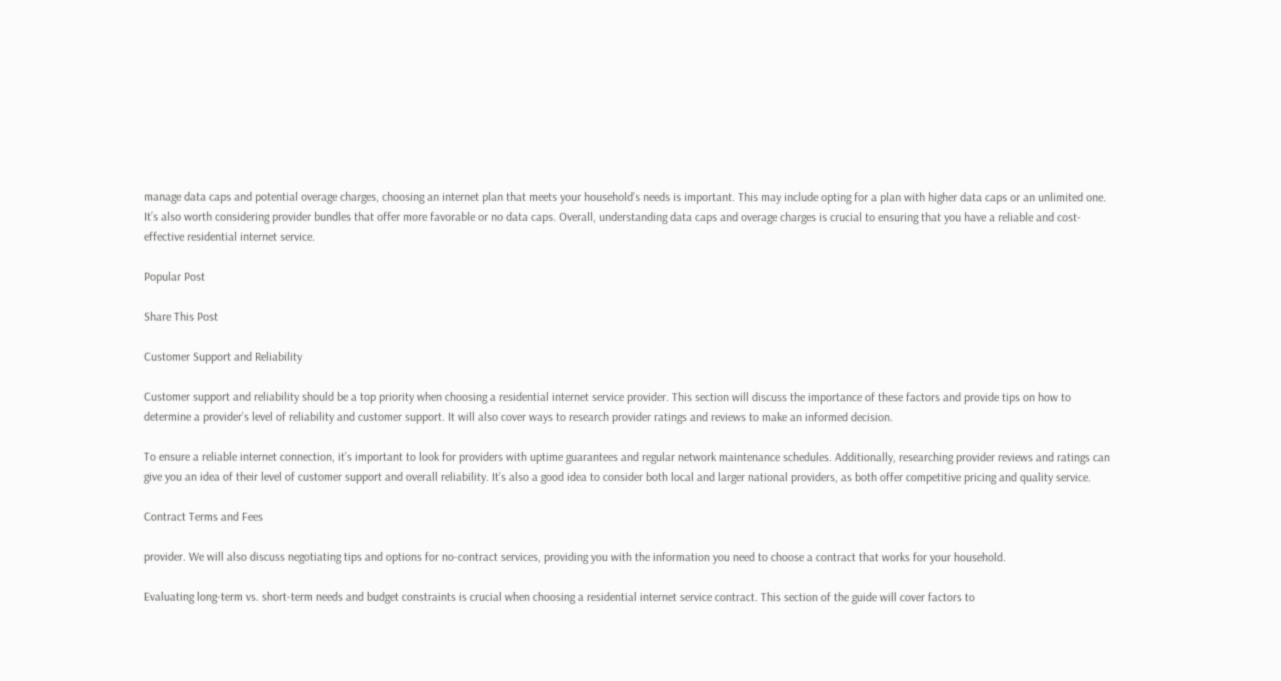manage data caps and potential overage charges, choosing an internet plan that meets your household’s needs is important. This may include opting for a plan with higher data caps or an unlimited one. It’s also worth considering provider bundles that offer more favorable or no data caps. Overall, understanding data caps and overage charges is crucial to ensuring that you have a reliable and cost-effective residential internet service.

Popular Post

Share This Post

Customer Support and Reliability

Customer support and reliability should be a top priority when choosing a residential internet service provider. This section will discuss the importance of these factors and provide tips on how to determine a provider’s level of reliability and customer support. It will also cover ways to research provider ratings and reviews to make an informed decision.

To ensure a reliable internet connection, it’s important to look for providers with uptime guarantees and regular network maintenance schedules. Additionally, researching provider reviews and ratings can give you an idea of their level of customer support and overall reliability. It’s also a good idea to consider both local and larger national providers, as both offer competitive pricing and quality service.

Contract Terms and Fees

provider. We will also discuss negotiating tips and options for no-contract services, providing you with the information you need to choose a contract that works for your household.

Evaluating long-term vs. short-term needs and budget constraints is crucial when choosing a residential internet service contract. This section of the guide will cover factors to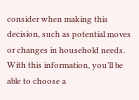consider when making this decision, such as potential moves or changes in household needs. With this information, you’ll be able to choose a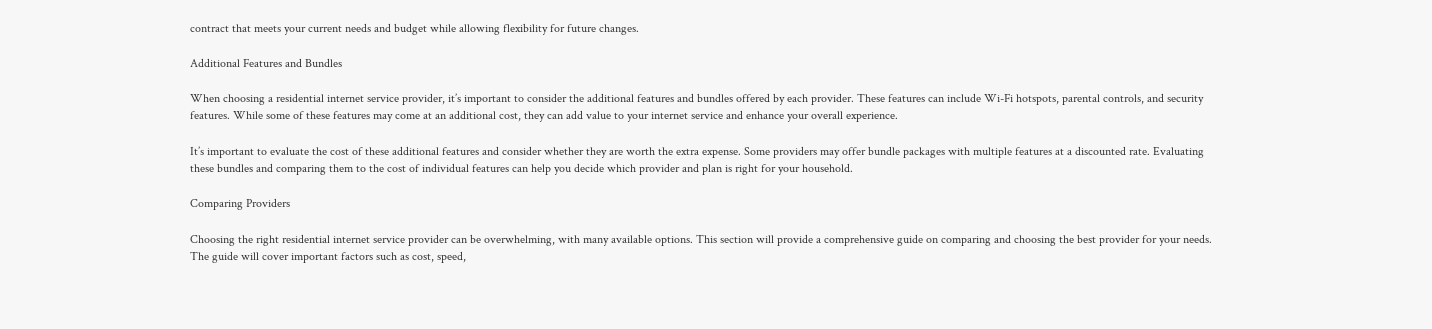contract that meets your current needs and budget while allowing flexibility for future changes.

Additional Features and Bundles

When choosing a residential internet service provider, it’s important to consider the additional features and bundles offered by each provider. These features can include Wi-Fi hotspots, parental controls, and security features. While some of these features may come at an additional cost, they can add value to your internet service and enhance your overall experience.

It’s important to evaluate the cost of these additional features and consider whether they are worth the extra expense. Some providers may offer bundle packages with multiple features at a discounted rate. Evaluating these bundles and comparing them to the cost of individual features can help you decide which provider and plan is right for your household.

Comparing Providers

Choosing the right residential internet service provider can be overwhelming, with many available options. This section will provide a comprehensive guide on comparing and choosing the best provider for your needs. The guide will cover important factors such as cost, speed,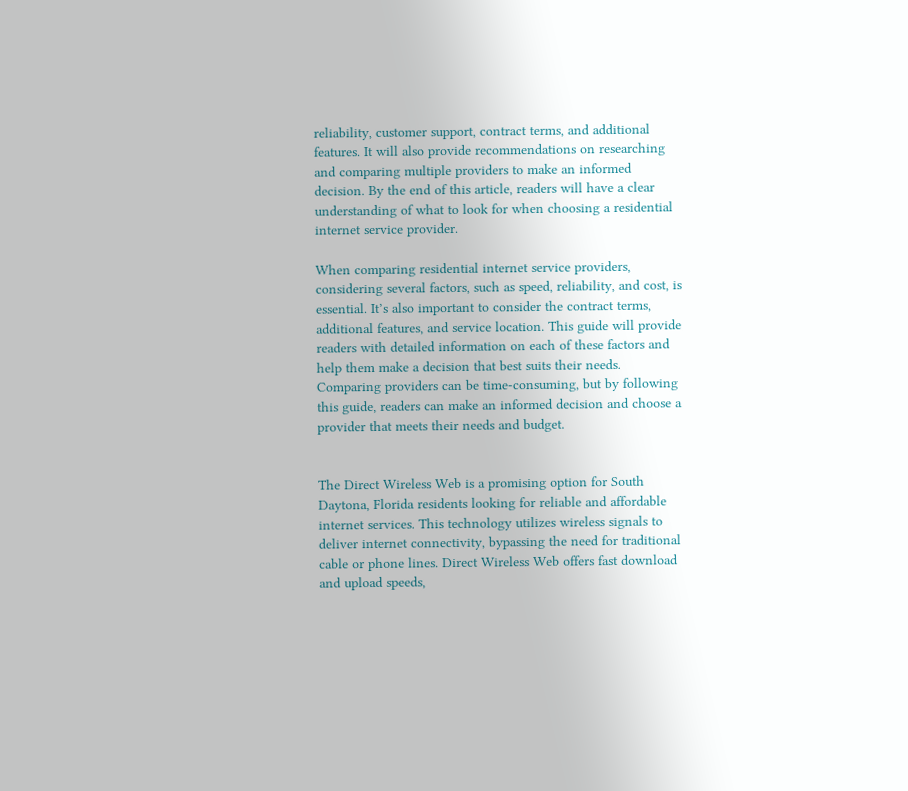reliability, customer support, contract terms, and additional features. It will also provide recommendations on researching and comparing multiple providers to make an informed decision. By the end of this article, readers will have a clear understanding of what to look for when choosing a residential internet service provider.

When comparing residential internet service providers, considering several factors, such as speed, reliability, and cost, is essential. It’s also important to consider the contract terms, additional features, and service location. This guide will provide readers with detailed information on each of these factors and help them make a decision that best suits their needs. Comparing providers can be time-consuming, but by following this guide, readers can make an informed decision and choose a provider that meets their needs and budget.


The Direct Wireless Web is a promising option for South Daytona, Florida residents looking for reliable and affordable internet services. This technology utilizes wireless signals to deliver internet connectivity, bypassing the need for traditional cable or phone lines. Direct Wireless Web offers fast download and upload speeds,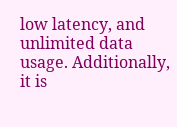low latency, and unlimited data usage. Additionally, it is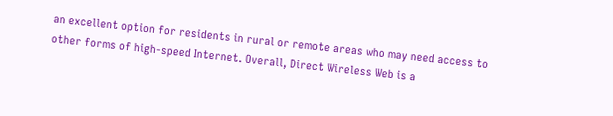an excellent option for residents in rural or remote areas who may need access to other forms of high-speed Internet. Overall, Direct Wireless Web is a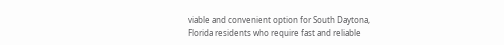viable and convenient option for South Daytona, Florida residents who require fast and reliable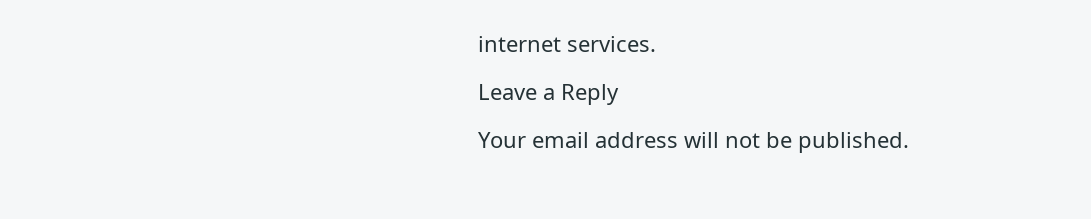internet services.

Leave a Reply

Your email address will not be published.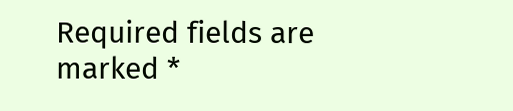Required fields are marked *